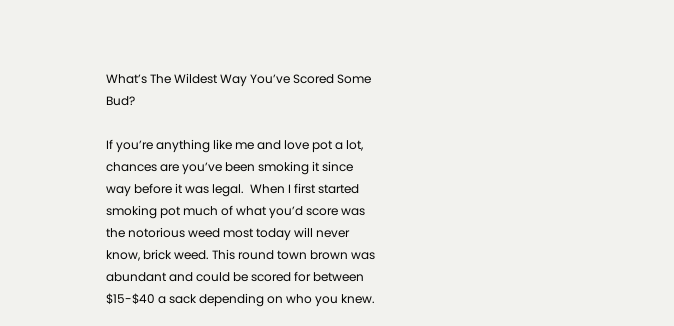What’s The Wildest Way You’ve Scored Some Bud?

If you’re anything like me and love pot a lot, chances are you’ve been smoking it since way before it was legal.  When I first started smoking pot much of what you’d score was the notorious weed most today will never know, brick weed. This round town brown was abundant and could be scored for between $15-$40 a sack depending on who you knew.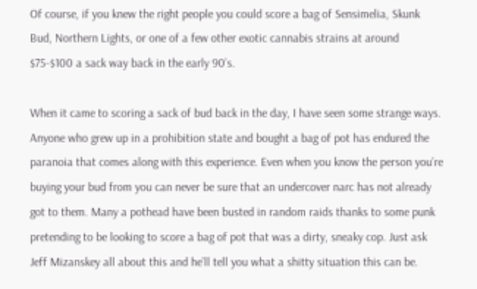Of course, if you knew the right people you could score a bag of Sensimelia, Skunk Bud, Northern Lights, or one of a few other exotic cannabis strains at around $75-$100 a sack way back in the early 90’s.

When it came to scoring a sack of bud back in the day, I have seen some strange ways. Anyone who grew up in a prohibition state and bought a bag of pot has endured the paranoia that comes along with this experience. Even when you know the person you’re buying your bud from you can never be sure that an undercover narc has not already got to them. Many a pothead have been busted in random raids thanks to some punk pretending to be looking to score a bag of pot that was a dirty, sneaky cop. Just ask Jeff Mizanskey all about this and he’ll tell you what a shitty situation this can be.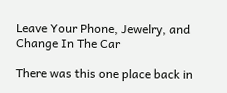Leave Your Phone, Jewelry, and Change In The Car

There was this one place back in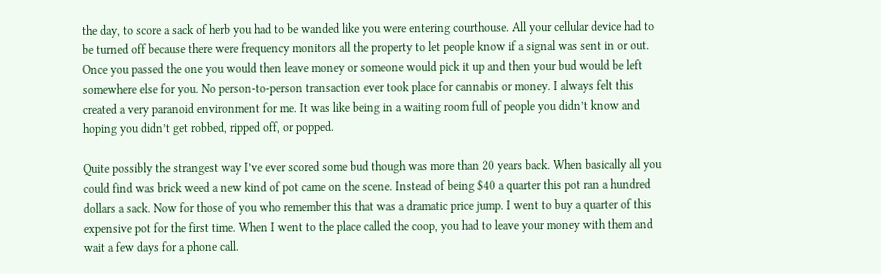the day, to score a sack of herb you had to be wanded like you were entering courthouse. All your cellular device had to be turned off because there were frequency monitors all the property to let people know if a signal was sent in or out. Once you passed the one you would then leave money or someone would pick it up and then your bud would be left somewhere else for you. No person-to-person transaction ever took place for cannabis or money. I always felt this created a very paranoid environment for me. It was like being in a waiting room full of people you didn’t know and hoping you didn’t get robbed, ripped off, or popped.

Quite possibly the strangest way I’ve ever scored some bud though was more than 20 years back. When basically all you could find was brick weed a new kind of pot came on the scene. Instead of being $40 a quarter this pot ran a hundred dollars a sack. Now for those of you who remember this that was a dramatic price jump. I went to buy a quarter of this expensive pot for the first time. When I went to the place called the coop, you had to leave your money with them and wait a few days for a phone call.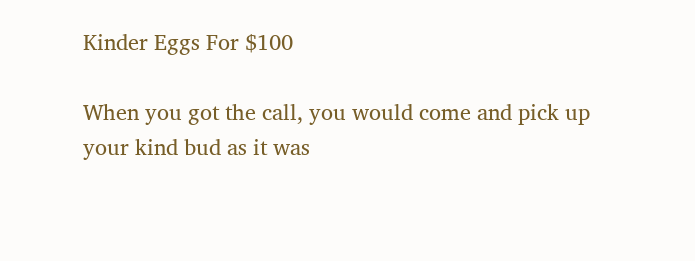Kinder Eggs For $100

When you got the call, you would come and pick up your kind bud as it was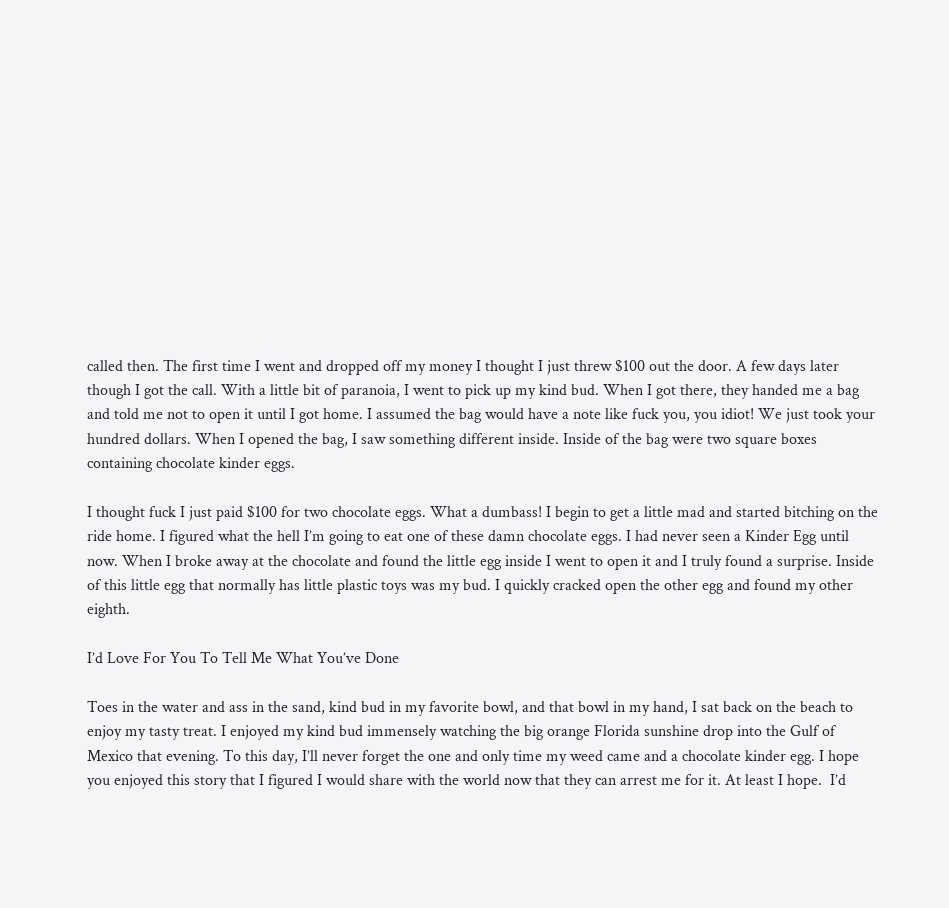called then. The first time I went and dropped off my money I thought I just threw $100 out the door. A few days later though I got the call. With a little bit of paranoia, I went to pick up my kind bud. When I got there, they handed me a bag and told me not to open it until I got home. I assumed the bag would have a note like fuck you, you idiot! We just took your hundred dollars. When I opened the bag, I saw something different inside. Inside of the bag were two square boxes containing chocolate kinder eggs.

I thought fuck I just paid $100 for two chocolate eggs. What a dumbass! I begin to get a little mad and started bitching on the ride home. I figured what the hell I’m going to eat one of these damn chocolate eggs. I had never seen a Kinder Egg until now. When I broke away at the chocolate and found the little egg inside I went to open it and I truly found a surprise. Inside of this little egg that normally has little plastic toys was my bud. I quickly cracked open the other egg and found my other eighth.

I’d Love For You To Tell Me What You’ve Done

Toes in the water and ass in the sand, kind bud in my favorite bowl, and that bowl in my hand, I sat back on the beach to enjoy my tasty treat. I enjoyed my kind bud immensely watching the big orange Florida sunshine drop into the Gulf of Mexico that evening. To this day, I’ll never forget the one and only time my weed came and a chocolate kinder egg. I hope you enjoyed this story that I figured I would share with the world now that they can arrest me for it. At least I hope.  I’d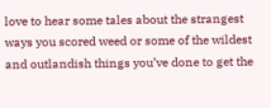love to hear some tales about the strangest ways you scored weed or some of the wildest and outlandish things you’ve done to get the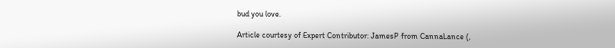bud you love.

Article courtesy of Expert Contributor: JamesP from CannaLance (,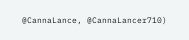@CannaLance, @CannaLancer710)